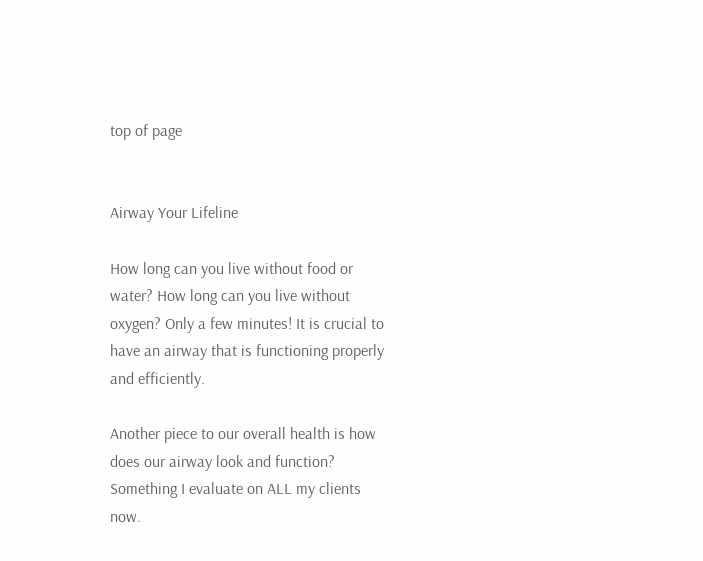top of page


Airway Your Lifeline

How long can you live without food or water? How long can you live without oxygen? Only a few minutes! It is crucial to have an airway that is functioning properly and efficiently.

Another piece to our overall health is how does our airway look and function? Something I evaluate on ALL my clients now.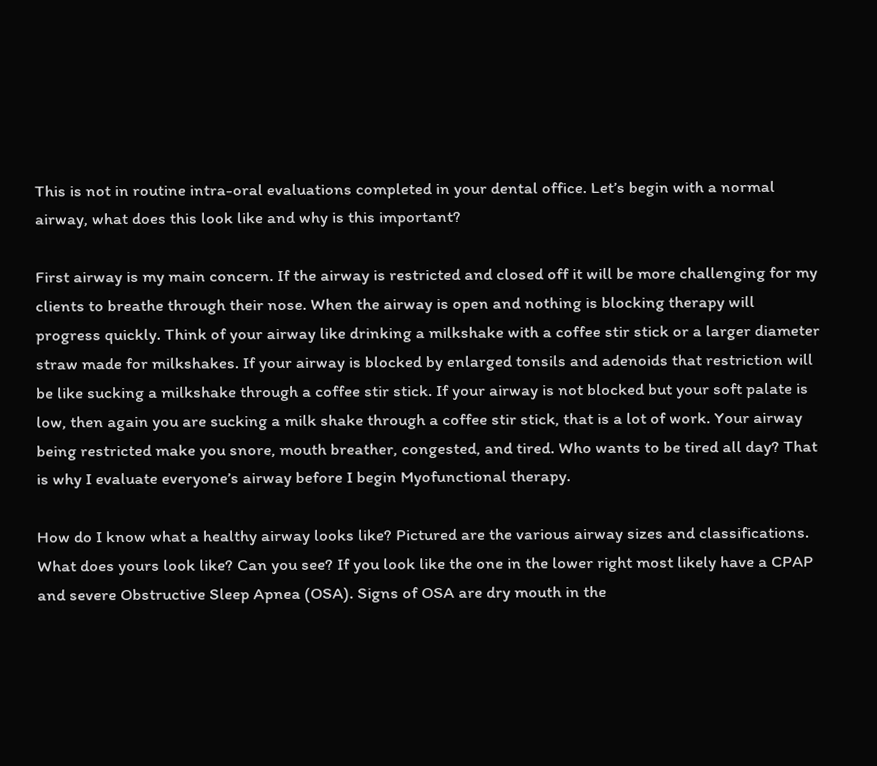This is not in routine intra-oral evaluations completed in your dental office. Let’s begin with a normal airway, what does this look like and why is this important?

First airway is my main concern. If the airway is restricted and closed off it will be more challenging for my clients to breathe through their nose. When the airway is open and nothing is blocking therapy will progress quickly. Think of your airway like drinking a milkshake with a coffee stir stick or a larger diameter straw made for milkshakes. If your airway is blocked by enlarged tonsils and adenoids that restriction will be like sucking a milkshake through a coffee stir stick. If your airway is not blocked but your soft palate is low, then again you are sucking a milk shake through a coffee stir stick, that is a lot of work. Your airway being restricted make you snore, mouth breather, congested, and tired. Who wants to be tired all day? That is why I evaluate everyone’s airway before I begin Myofunctional therapy.

How do I know what a healthy airway looks like? Pictured are the various airway sizes and classifications. What does yours look like? Can you see? If you look like the one in the lower right most likely have a CPAP and severe Obstructive Sleep Apnea (OSA). Signs of OSA are dry mouth in the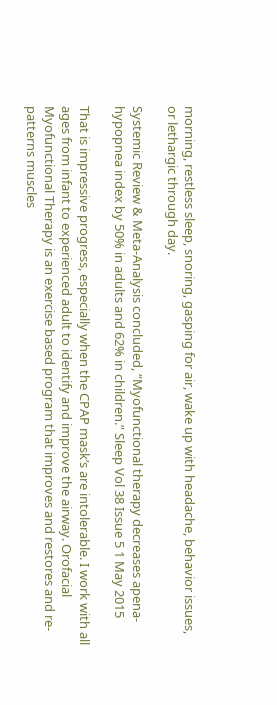morning, restless sleep, snoring, gasping for air, wake up with headache, behavior issues, or lethargic through day.

Systemic Review & Meta-Analysis concluded, “Myofunctional therapy decreases apena-hypopnea index by 50% in adults and 62% in children.” Sleep Vol 38 Issue 5 1 May 2015

That is impressive progress, especially when the CPAP mask’s are intolerable. I work with all ages from infant to experienced adult to identify and improve the airway. Orofacial Myofunctional Therapy is an exercise based program that improves and restores and re-patterns muscles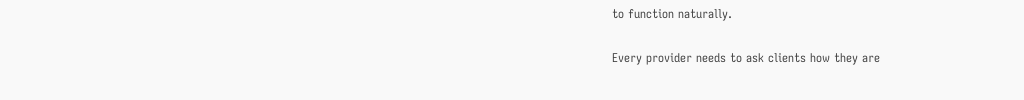to function naturally.

Every provider needs to ask clients how they are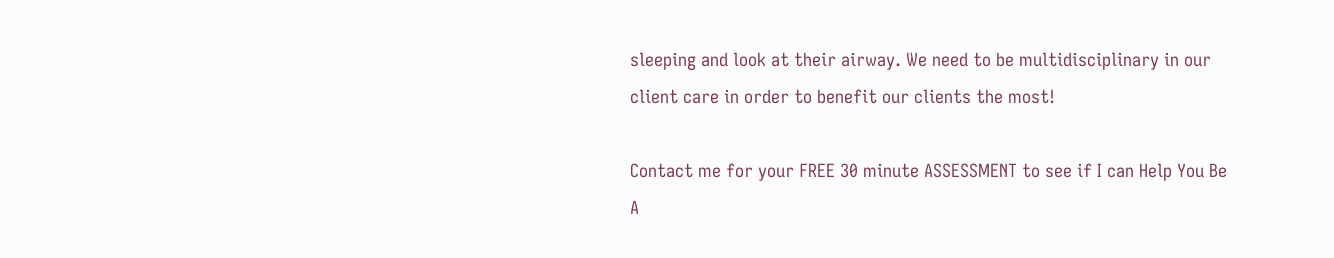sleeping and look at their airway. We need to be multidisciplinary in our client care in order to benefit our clients the most!

Contact me for your FREE 30 minute ASSESSMENT to see if I can Help You Be A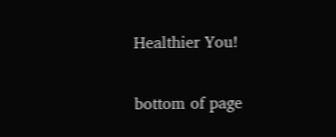Healthier You!

bottom of page